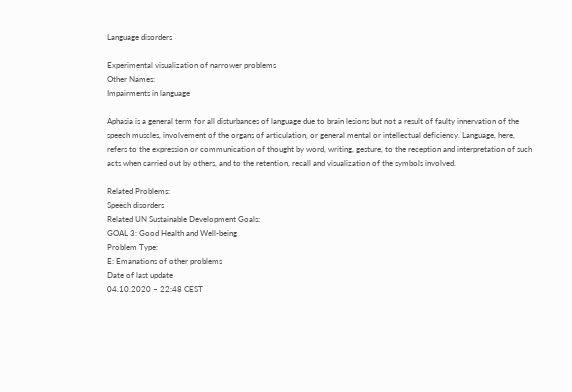Language disorders

Experimental visualization of narrower problems
Other Names:
Impairments in language

Aphasia is a general term for all disturbances of language due to brain lesions but not a result of faulty innervation of the speech muscles, involvement of the organs of articulation, or general mental or intellectual deficiency. Language, here, refers to the expression or communication of thought by word, writing, gesture, to the reception and interpretation of such acts when carried out by others, and to the retention, recall and visualization of the symbols involved.

Related Problems:
Speech disorders
Related UN Sustainable Development Goals:
GOAL 3: Good Health and Well-being
Problem Type:
E: Emanations of other problems
Date of last update
04.10.2020 – 22:48 CEST